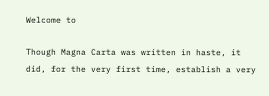Welcome to

Though Magna Carta was written in haste, it did, for the very first time, establish a very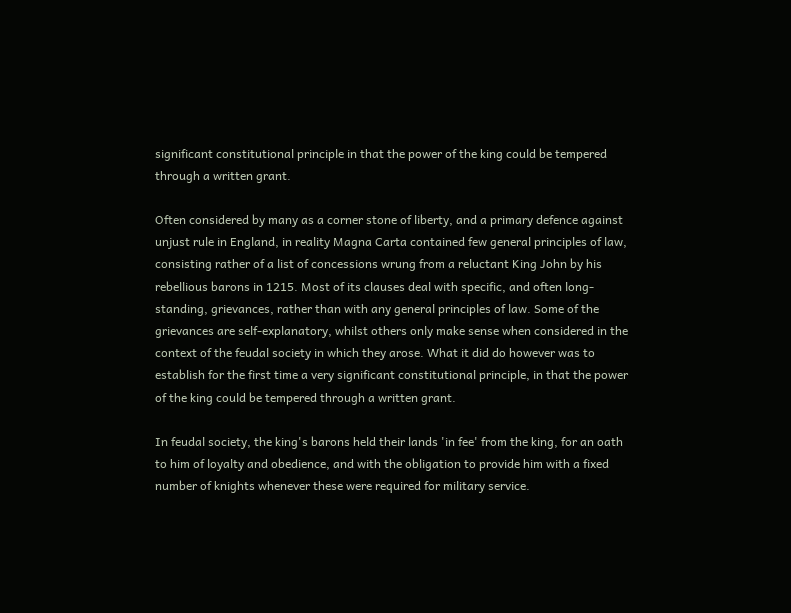significant constitutional principle in that the power of the king could be tempered through a written grant.

Often considered by many as a corner stone of liberty, and a primary defence against unjust rule in England, in reality Magna Carta contained few general principles of law, consisting rather of a list of concessions wrung from a reluctant King John by his rebellious barons in 1215. Most of its clauses deal with specific, and often long-standing, grievances, rather than with any general principles of law. Some of the grievances are self-explanatory, whilst others only make sense when considered in the context of the feudal society in which they arose. What it did do however was to establish for the first time a very significant constitutional principle, in that the power of the king could be tempered through a written grant.

In feudal society, the king's barons held their lands 'in fee' from the king, for an oath to him of loyalty and obedience, and with the obligation to provide him with a fixed number of knights whenever these were required for military service.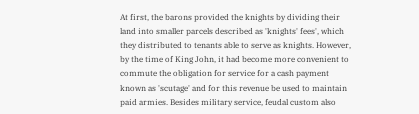At first, the barons provided the knights by dividing their land into smaller parcels described as 'knights' fees', which they distributed to tenants able to serve as knights. However, by the time of King John, it had become more convenient to commute the obligation for service for a cash payment known as 'scutage' and for this revenue be used to maintain paid armies. Besides military service, feudal custom also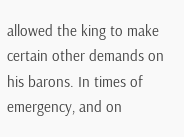allowed the king to make certain other demands on his barons. In times of emergency, and on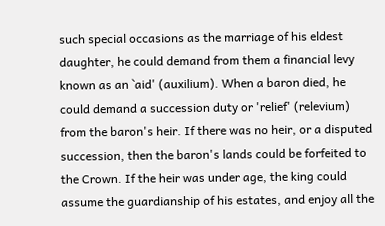such special occasions as the marriage of his eldest daughter, he could demand from them a financial levy known as an `aid' (auxilium). When a baron died, he could demand a succession duty or 'relief' (relevium) from the baron's heir. If there was no heir, or a disputed succession, then the baron's lands could be forfeited to the Crown. If the heir was under age, the king could assume the guardianship of his estates, and enjoy all the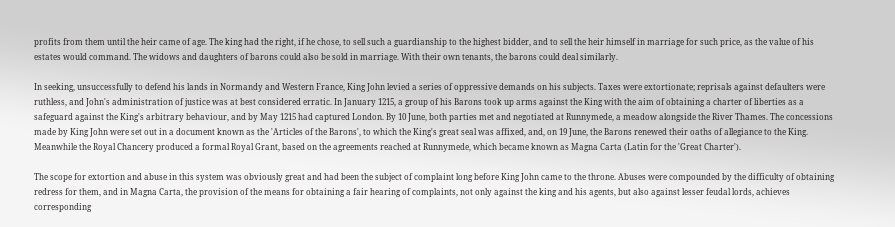profits from them until the heir came of age. The king had the right, if he chose, to sell such a guardianship to the highest bidder, and to sell the heir himself in marriage for such price, as the value of his estates would command. The widows and daughters of barons could also be sold in marriage. With their own tenants, the barons could deal similarly.

In seeking, unsuccessfully to defend his lands in Normandy and Western France, King John levied a series of oppressive demands on his subjects. Taxes were extortionate; reprisals against defaulters were ruthless, and John's administration of justice was at best considered erratic. In January 1215, a group of his Barons took up arms against the King with the aim of obtaining a charter of liberties as a safeguard against the King's arbitrary behaviour, and by May 1215 had captured London. By 10 June, both parties met and negotiated at Runnymede, a meadow alongside the River Thames. The concessions made by King John were set out in a document known as the 'Articles of the Barons', to which the King's great seal was affixed, and, on 19 June, the Barons renewed their oaths of allegiance to the King. Meanwhile the Royal Chancery produced a formal Royal Grant, based on the agreements reached at Runnymede, which became known as Magna Carta (Latin for the 'Great Charter').

The scope for extortion and abuse in this system was obviously great and had been the subject of complaint long before King John came to the throne. Abuses were compounded by the difficulty of obtaining redress for them, and in Magna Carta, the provision of the means for obtaining a fair hearing of complaints, not only against the king and his agents, but also against lesser feudal lords, achieves corresponding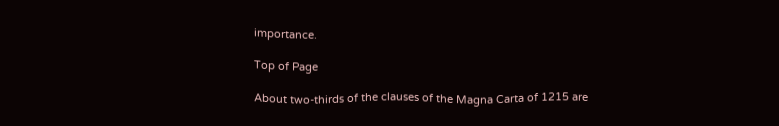importance.

Top of Page

About two-thirds of the clauses of the Magna Carta of 1215 are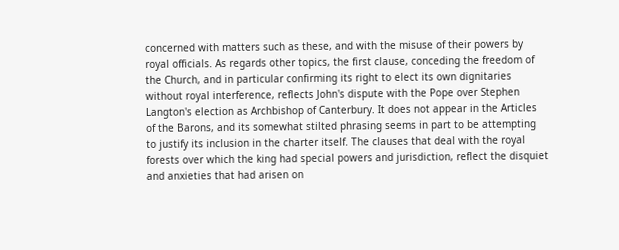concerned with matters such as these, and with the misuse of their powers by royal officials. As regards other topics, the first clause, conceding the freedom of the Church, and in particular confirming its right to elect its own dignitaries without royal interference, reflects John's dispute with the Pope over Stephen Langton's election as Archbishop of Canterbury. It does not appear in the Articles of the Barons, and its somewhat stilted phrasing seems in part to be attempting to justify its inclusion in the charter itself. The clauses that deal with the royal forests over which the king had special powers and jurisdiction, reflect the disquiet and anxieties that had arisen on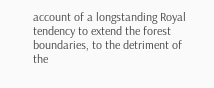account of a longstanding Royal tendency to extend the forest boundaries, to the detriment of the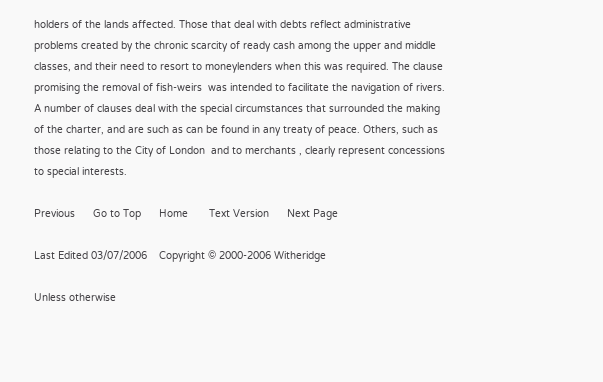holders of the lands affected. Those that deal with debts reflect administrative problems created by the chronic scarcity of ready cash among the upper and middle classes, and their need to resort to moneylenders when this was required. The clause promising the removal of fish-weirs  was intended to facilitate the navigation of rivers. A number of clauses deal with the special circumstances that surrounded the making of the charter, and are such as can be found in any treaty of peace. Others, such as those relating to the City of London  and to merchants , clearly represent concessions to special interests.

Previous      Go to Top      Home       Text Version      Next Page

Last Edited 03/07/2006    Copyright © 2000-2006 Witheridge

Unless otherwise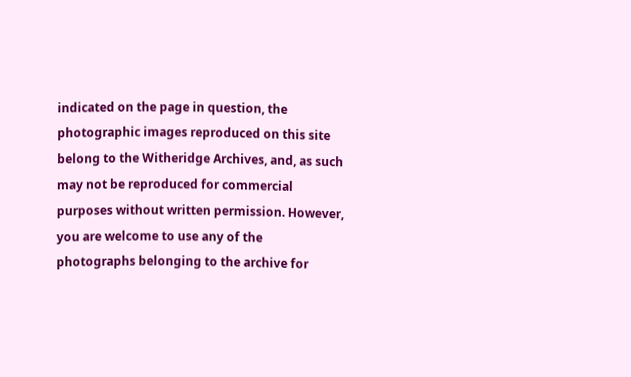indicated on the page in question, the photographic images reproduced on this site belong to the Witheridge Archives, and, as such may not be reproduced for commercial purposes without written permission. However, you are welcome to use any of the photographs belonging to the archive for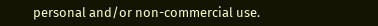personal and/or non-commercial use.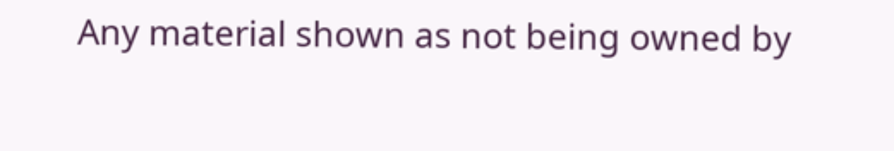Any material shown as not being owned by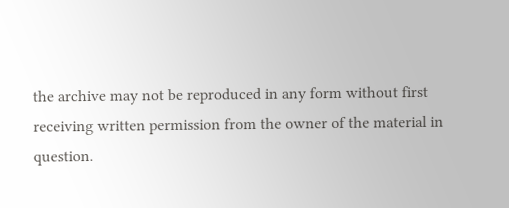the archive may not be reproduced in any form without first receiving written permission from the owner of the material in question.